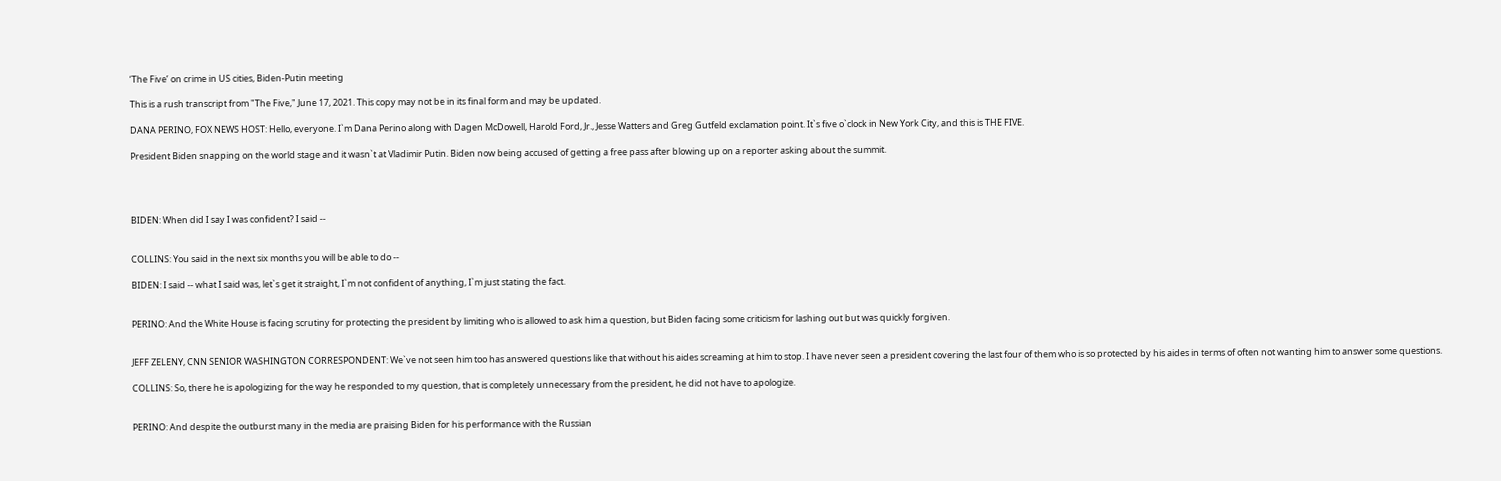‘The Five’ on crime in US cities, Biden-Putin meeting

This is a rush transcript from "The Five," June 17, 2021. This copy may not be in its final form and may be updated.

DANA PERINO, FOX NEWS HOST: Hello, everyone. I`m Dana Perino along with Dagen McDowell, Harold Ford, Jr., Jesse Watters and Greg Gutfeld exclamation point. It`s five o`clock in New York City, and this is THE FIVE.

President Biden snapping on the world stage and it wasn`t at Vladimir Putin. Biden now being accused of getting a free pass after blowing up on a reporter asking about the summit.




BIDEN: When did I say I was confident? I said --


COLLINS: You said in the next six months you will be able to do --

BIDEN: I said -- what I said was, let`s get it straight, I`m not confident of anything, I`m just stating the fact.


PERINO: And the White House is facing scrutiny for protecting the president by limiting who is allowed to ask him a question, but Biden facing some criticism for lashing out but was quickly forgiven.


JEFF ZELENY, CNN SENIOR WASHINGTON CORRESPONDENT: We`ve not seen him too has answered questions like that without his aides screaming at him to stop. I have never seen a president covering the last four of them who is so protected by his aides in terms of often not wanting him to answer some questions.

COLLINS: So, there he is apologizing for the way he responded to my question, that is completely unnecessary from the president, he did not have to apologize.


PERINO: And despite the outburst many in the media are praising Biden for his performance with the Russian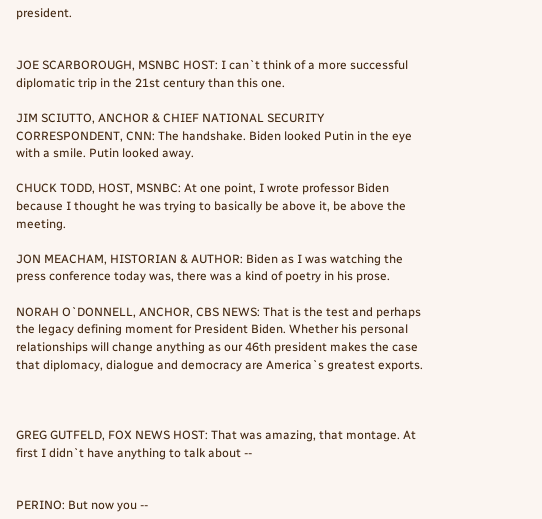president.


JOE SCARBOROUGH, MSNBC HOST: I can`t think of a more successful diplomatic trip in the 21st century than this one.

JIM SCIUTTO, ANCHOR & CHIEF NATIONAL SECURITY CORRESPONDENT, CNN: The handshake. Biden looked Putin in the eye with a smile. Putin looked away.

CHUCK TODD, HOST, MSNBC: At one point, I wrote professor Biden because I thought he was trying to basically be above it, be above the meeting.

JON MEACHAM, HISTORIAN & AUTHOR: Biden as I was watching the press conference today was, there was a kind of poetry in his prose.

NORAH O`DONNELL, ANCHOR, CBS NEWS: That is the test and perhaps the legacy defining moment for President Biden. Whether his personal relationships will change anything as our 46th president makes the case that diplomacy, dialogue and democracy are America`s greatest exports.



GREG GUTFELD, FOX NEWS HOST: That was amazing, that montage. At first I didn`t have anything to talk about --


PERINO: But now you --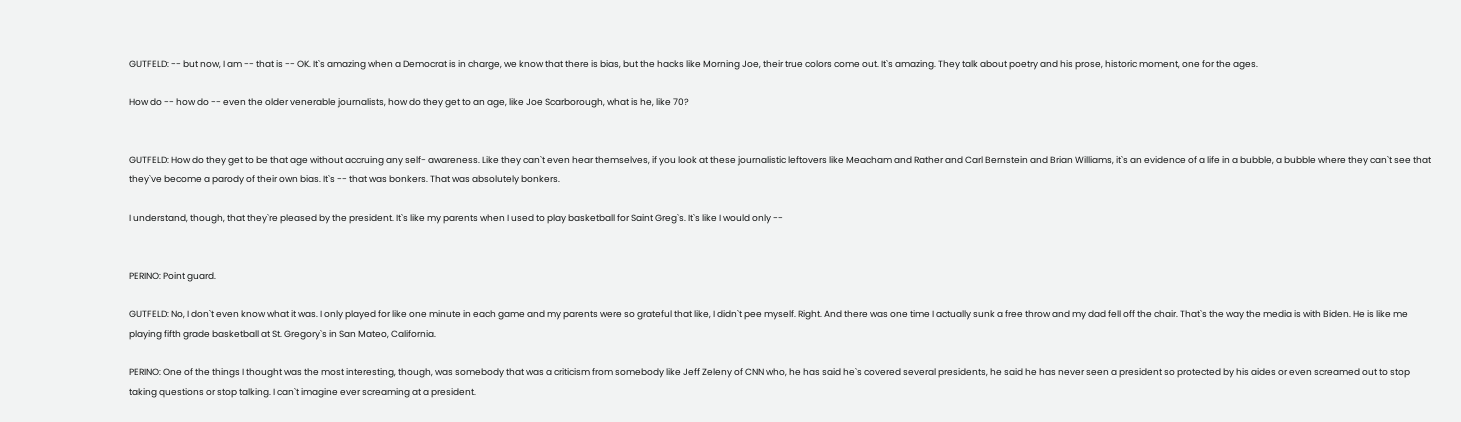GUTFELD: -- but now, I am -- that is -- OK. It`s amazing when a Democrat is in charge, we know that there is bias, but the hacks like Morning Joe, their true colors come out. It`s amazing. They talk about poetry and his prose, historic moment, one for the ages.

How do -- how do -- even the older venerable journalists, how do they get to an age, like Joe Scarborough, what is he, like 70?


GUTFELD: How do they get to be that age without accruing any self- awareness. Like they can`t even hear themselves, if you look at these journalistic leftovers like Meacham and Rather and Carl Bernstein and Brian Williams, it`s an evidence of a life in a bubble, a bubble where they can`t see that they`ve become a parody of their own bias. It`s -- that was bonkers. That was absolutely bonkers.

I understand, though, that they`re pleased by the president. It`s like my parents when I used to play basketball for Saint Greg`s. It`s like I would only --


PERINO: Point guard.

GUTFELD: No, I don`t even know what it was. I only played for like one minute in each game and my parents were so grateful that like, I didn`t pee myself. Right. And there was one time I actually sunk a free throw and my dad fell off the chair. That`s the way the media is with Biden. He is like me playing fifth grade basketball at St. Gregory`s in San Mateo, California.

PERINO: One of the things I thought was the most interesting, though, was somebody that was a criticism from somebody like Jeff Zeleny of CNN who, he has said he`s covered several presidents, he said he has never seen a president so protected by his aides or even screamed out to stop taking questions or stop talking. I can`t imagine ever screaming at a president.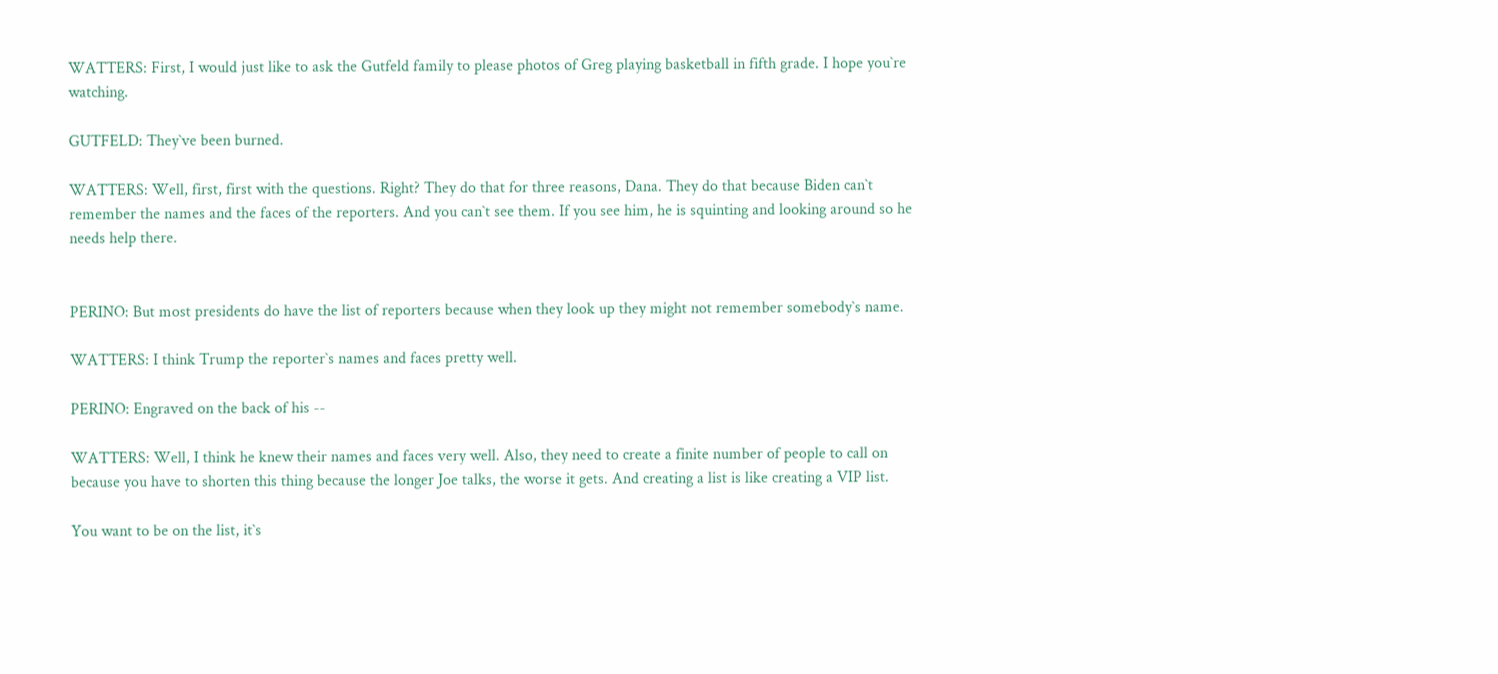WATTERS: First, I would just like to ask the Gutfeld family to please photos of Greg playing basketball in fifth grade. I hope you`re watching.

GUTFELD: They`ve been burned.

WATTERS: Well, first, first with the questions. Right? They do that for three reasons, Dana. They do that because Biden can`t remember the names and the faces of the reporters. And you can`t see them. If you see him, he is squinting and looking around so he needs help there.


PERINO: But most presidents do have the list of reporters because when they look up they might not remember somebody`s name.

WATTERS: I think Trump the reporter`s names and faces pretty well.

PERINO: Engraved on the back of his --

WATTERS: Well, I think he knew their names and faces very well. Also, they need to create a finite number of people to call on because you have to shorten this thing because the longer Joe talks, the worse it gets. And creating a list is like creating a VIP list.

You want to be on the list, it`s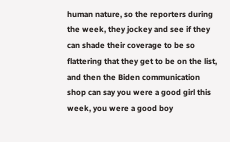human nature, so the reporters during the week, they jockey and see if they can shade their coverage to be so flattering that they get to be on the list, and then the Biden communication shop can say you were a good girl this week, you were a good boy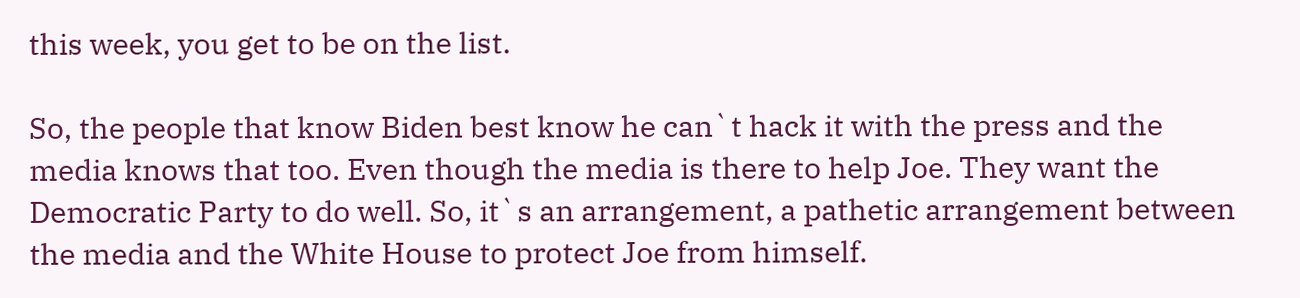this week, you get to be on the list.

So, the people that know Biden best know he can`t hack it with the press and the media knows that too. Even though the media is there to help Joe. They want the Democratic Party to do well. So, it`s an arrangement, a pathetic arrangement between the media and the White House to protect Joe from himself.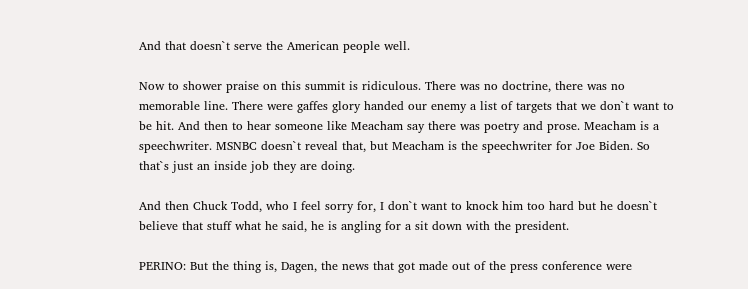And that doesn`t serve the American people well.

Now to shower praise on this summit is ridiculous. There was no doctrine, there was no memorable line. There were gaffes glory handed our enemy a list of targets that we don`t want to be hit. And then to hear someone like Meacham say there was poetry and prose. Meacham is a speechwriter. MSNBC doesn`t reveal that, but Meacham is the speechwriter for Joe Biden. So that`s just an inside job they are doing.

And then Chuck Todd, who I feel sorry for, I don`t want to knock him too hard but he doesn`t believe that stuff what he said, he is angling for a sit down with the president.

PERINO: But the thing is, Dagen, the news that got made out of the press conference were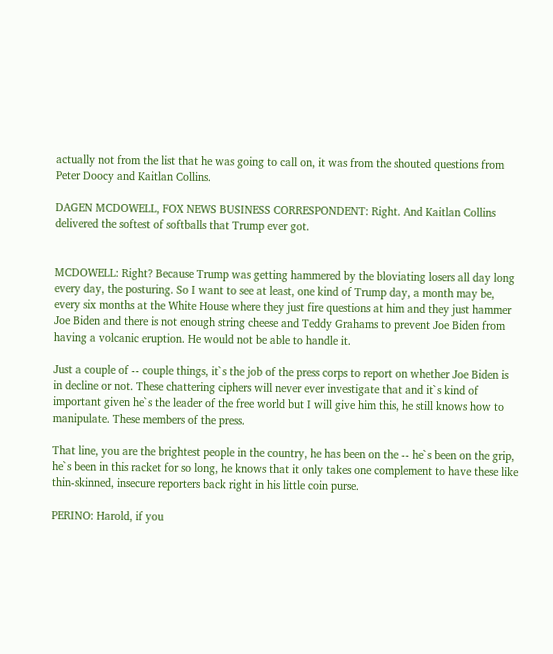actually not from the list that he was going to call on, it was from the shouted questions from Peter Doocy and Kaitlan Collins.

DAGEN MCDOWELL, FOX NEWS BUSINESS CORRESPONDENT: Right. And Kaitlan Collins delivered the softest of softballs that Trump ever got.


MCDOWELL: Right? Because Trump was getting hammered by the bloviating losers all day long every day, the posturing. So I want to see at least, one kind of Trump day, a month may be, every six months at the White House where they just fire questions at him and they just hammer Joe Biden and there is not enough string cheese and Teddy Grahams to prevent Joe Biden from having a volcanic eruption. He would not be able to handle it.

Just a couple of -- couple things, it`s the job of the press corps to report on whether Joe Biden is in decline or not. These chattering ciphers will never ever investigate that and it`s kind of important given he`s the leader of the free world but I will give him this, he still knows how to manipulate. These members of the press.

That line, you are the brightest people in the country, he has been on the -- he`s been on the grip, he`s been in this racket for so long, he knows that it only takes one complement to have these like thin-skinned, insecure reporters back right in his little coin purse.

PERINO: Harold, if you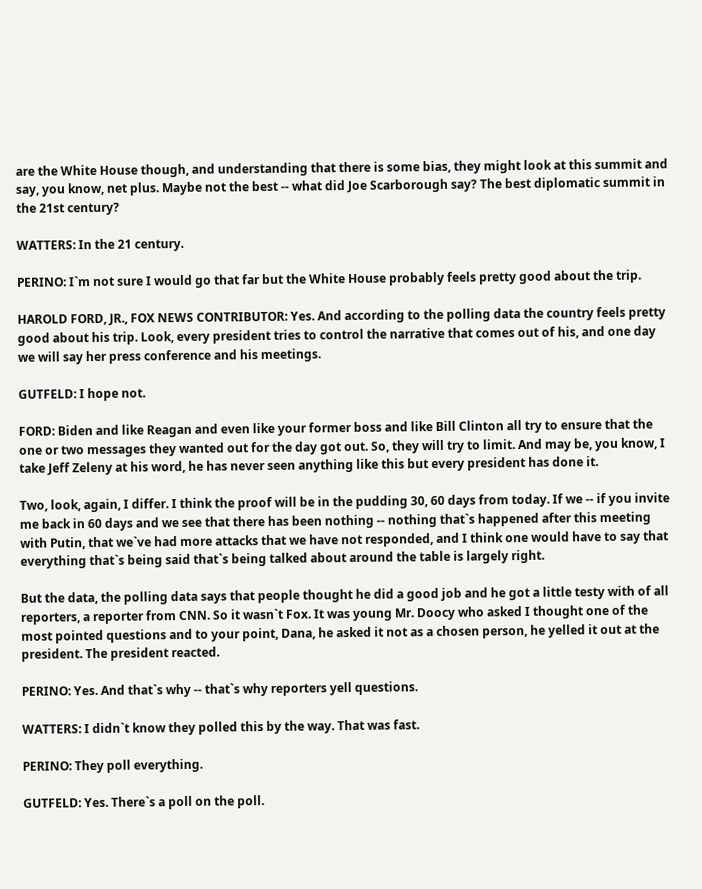are the White House though, and understanding that there is some bias, they might look at this summit and say, you know, net plus. Maybe not the best -- what did Joe Scarborough say? The best diplomatic summit in the 21st century?

WATTERS: In the 21 century.

PERINO: I`m not sure I would go that far but the White House probably feels pretty good about the trip.

HAROLD FORD, JR., FOX NEWS CONTRIBUTOR: Yes. And according to the polling data the country feels pretty good about his trip. Look, every president tries to control the narrative that comes out of his, and one day we will say her press conference and his meetings.

GUTFELD: I hope not.

FORD: Biden and like Reagan and even like your former boss and like Bill Clinton all try to ensure that the one or two messages they wanted out for the day got out. So, they will try to limit. And may be, you know, I take Jeff Zeleny at his word, he has never seen anything like this but every president has done it.

Two, look, again, I differ. I think the proof will be in the pudding 30, 60 days from today. If we -- if you invite me back in 60 days and we see that there has been nothing -- nothing that`s happened after this meeting with Putin, that we`ve had more attacks that we have not responded, and I think one would have to say that everything that`s being said that`s being talked about around the table is largely right.

But the data, the polling data says that people thought he did a good job and he got a little testy with of all reporters, a reporter from CNN. So it wasn`t Fox. It was young Mr. Doocy who asked I thought one of the most pointed questions and to your point, Dana, he asked it not as a chosen person, he yelled it out at the president. The president reacted.

PERINO: Yes. And that`s why -- that`s why reporters yell questions.

WATTERS: I didn`t know they polled this by the way. That was fast.

PERINO: They poll everything.

GUTFELD: Yes. There`s a poll on the poll.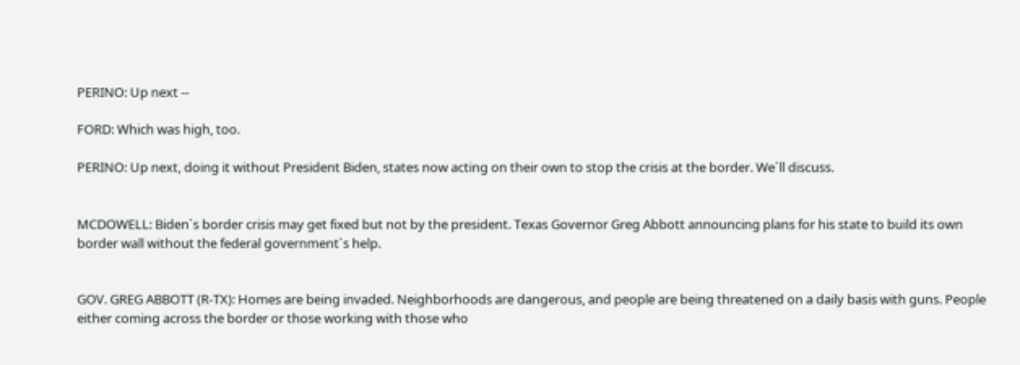PERINO: Up next --

FORD: Which was high, too.

PERINO: Up next, doing it without President Biden, states now acting on their own to stop the crisis at the border. We`ll discuss.


MCDOWELL: Biden`s border crisis may get fixed but not by the president. Texas Governor Greg Abbott announcing plans for his state to build its own border wall without the federal government`s help.


GOV. GREG ABBOTT (R-TX): Homes are being invaded. Neighborhoods are dangerous, and people are being threatened on a daily basis with guns. People either coming across the border or those working with those who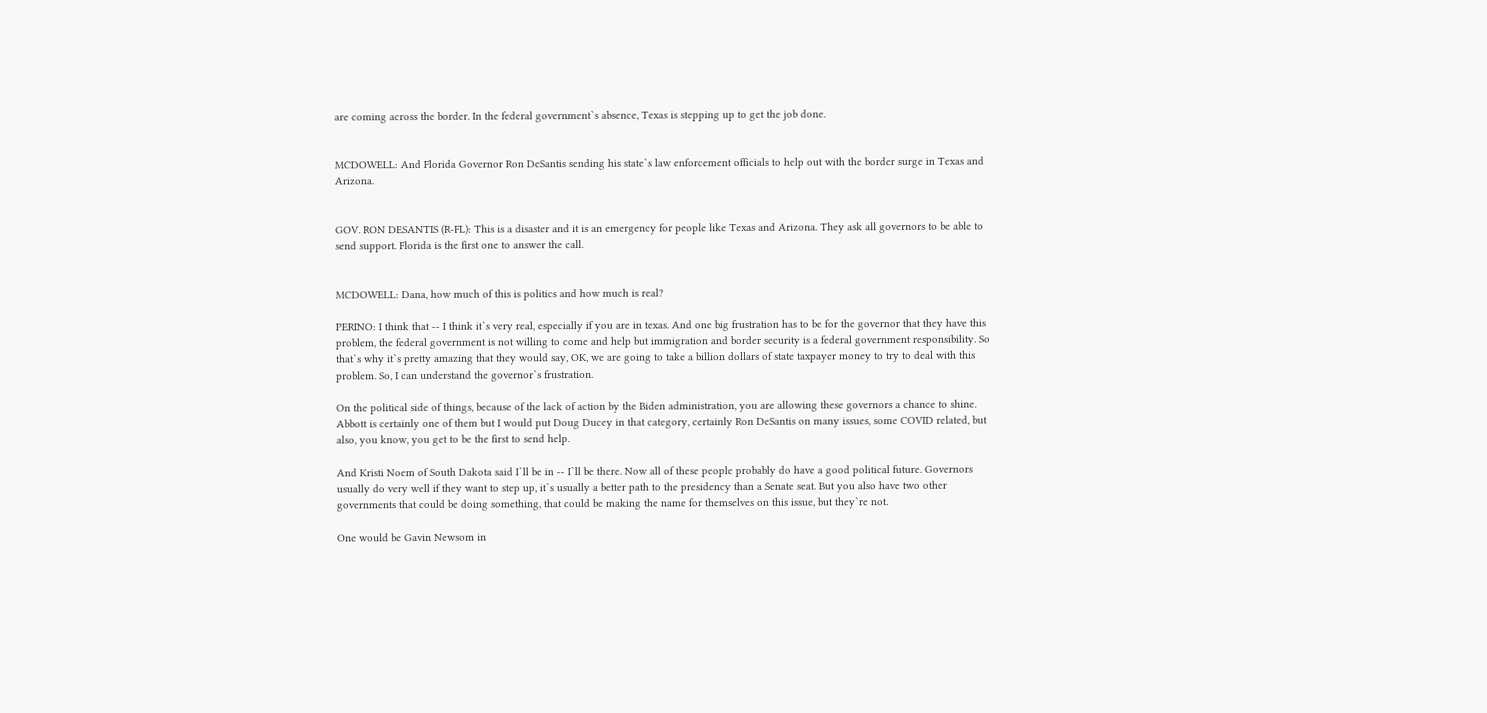are coming across the border. In the federal government`s absence, Texas is stepping up to get the job done.


MCDOWELL: And Florida Governor Ron DeSantis sending his state`s law enforcement officials to help out with the border surge in Texas and Arizona.


GOV. RON DESANTIS (R-FL): This is a disaster and it is an emergency for people like Texas and Arizona. They ask all governors to be able to send support. Florida is the first one to answer the call.


MCDOWELL: Dana, how much of this is politics and how much is real?

PERINO: I think that -- I think it`s very real, especially if you are in texas. And one big frustration has to be for the governor that they have this problem, the federal government is not willing to come and help but immigration and border security is a federal government responsibility. So that`s why it`s pretty amazing that they would say, OK, we are going to take a billion dollars of state taxpayer money to try to deal with this problem. So, I can understand the governor`s frustration.

On the political side of things, because of the lack of action by the Biden administration, you are allowing these governors a chance to shine. Abbott is certainly one of them but I would put Doug Ducey in that category, certainly Ron DeSantis on many issues, some COVID related, but also, you know, you get to be the first to send help.

And Kristi Noem of South Dakota said I`ll be in -- I`ll be there. Now all of these people probably do have a good political future. Governors usually do very well if they want to step up, it`s usually a better path to the presidency than a Senate seat. But you also have two other governments that could be doing something, that could be making the name for themselves on this issue, but they`re not.

One would be Gavin Newsom in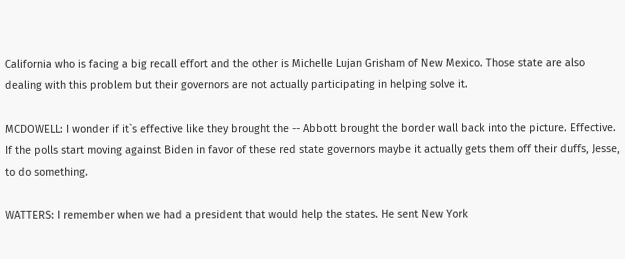California who is facing a big recall effort and the other is Michelle Lujan Grisham of New Mexico. Those state are also dealing with this problem but their governors are not actually participating in helping solve it.

MCDOWELL: I wonder if it`s effective like they brought the -- Abbott brought the border wall back into the picture. Effective. If the polls start moving against Biden in favor of these red state governors maybe it actually gets them off their duffs, Jesse, to do something.

WATTERS: I remember when we had a president that would help the states. He sent New York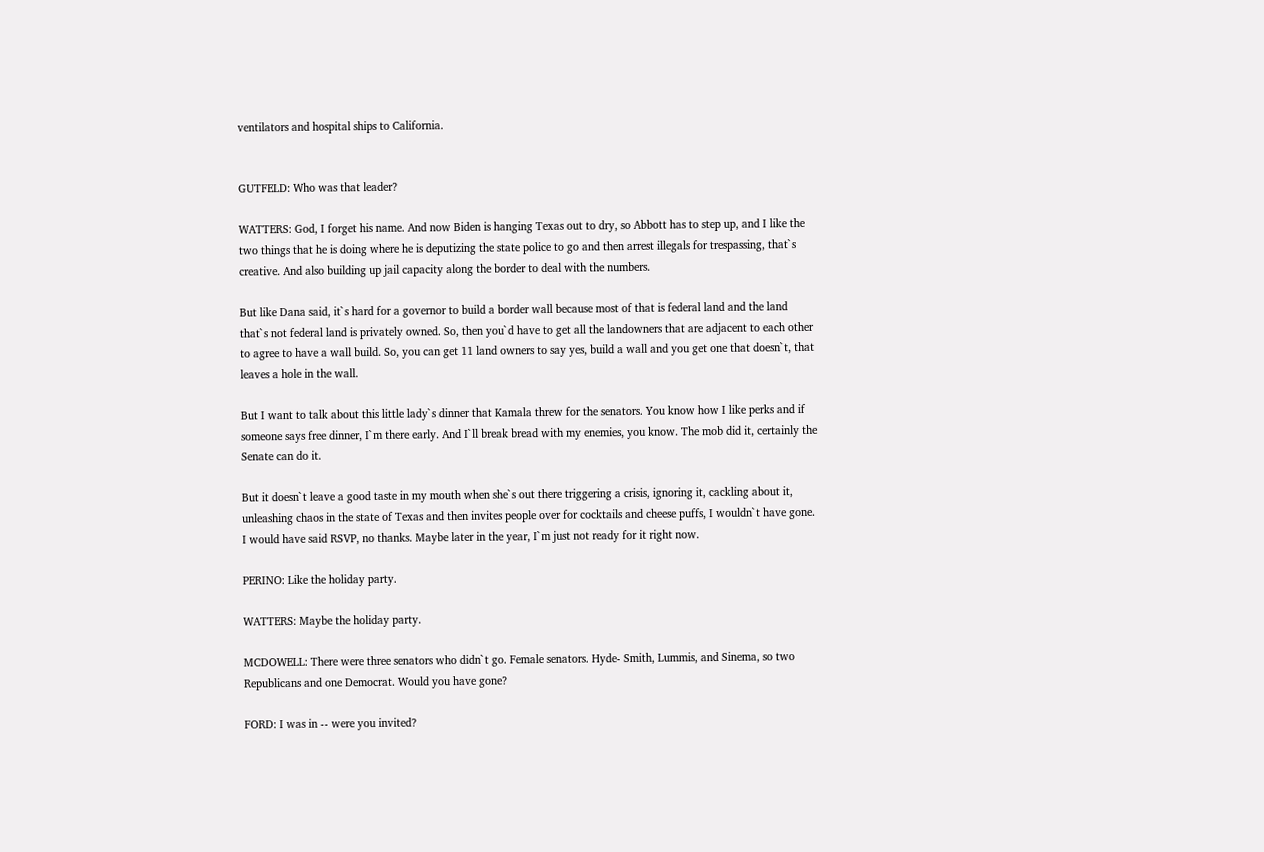ventilators and hospital ships to California.


GUTFELD: Who was that leader?

WATTERS: God, I forget his name. And now Biden is hanging Texas out to dry, so Abbott has to step up, and I like the two things that he is doing where he is deputizing the state police to go and then arrest illegals for trespassing, that`s creative. And also building up jail capacity along the border to deal with the numbers.

But like Dana said, it`s hard for a governor to build a border wall because most of that is federal land and the land that`s not federal land is privately owned. So, then you`d have to get all the landowners that are adjacent to each other to agree to have a wall build. So, you can get 11 land owners to say yes, build a wall and you get one that doesn`t, that leaves a hole in the wall.

But I want to talk about this little lady`s dinner that Kamala threw for the senators. You know how I like perks and if someone says free dinner, I`m there early. And I`ll break bread with my enemies, you know. The mob did it, certainly the Senate can do it.

But it doesn`t leave a good taste in my mouth when she`s out there triggering a crisis, ignoring it, cackling about it, unleashing chaos in the state of Texas and then invites people over for cocktails and cheese puffs, I wouldn`t have gone. I would have said RSVP, no thanks. Maybe later in the year, I`m just not ready for it right now.

PERINO: Like the holiday party.

WATTERS: Maybe the holiday party.

MCDOWELL: There were three senators who didn`t go. Female senators. Hyde- Smith, Lummis, and Sinema, so two Republicans and one Democrat. Would you have gone?

FORD: I was in -- were you invited?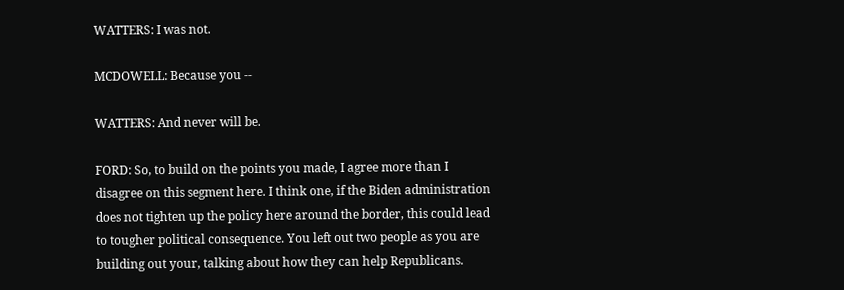WATTERS: I was not.

MCDOWELL: Because you --

WATTERS: And never will be.

FORD: So, to build on the points you made, I agree more than I disagree on this segment here. I think one, if the Biden administration does not tighten up the policy here around the border, this could lead to tougher political consequence. You left out two people as you are building out your, talking about how they can help Republicans.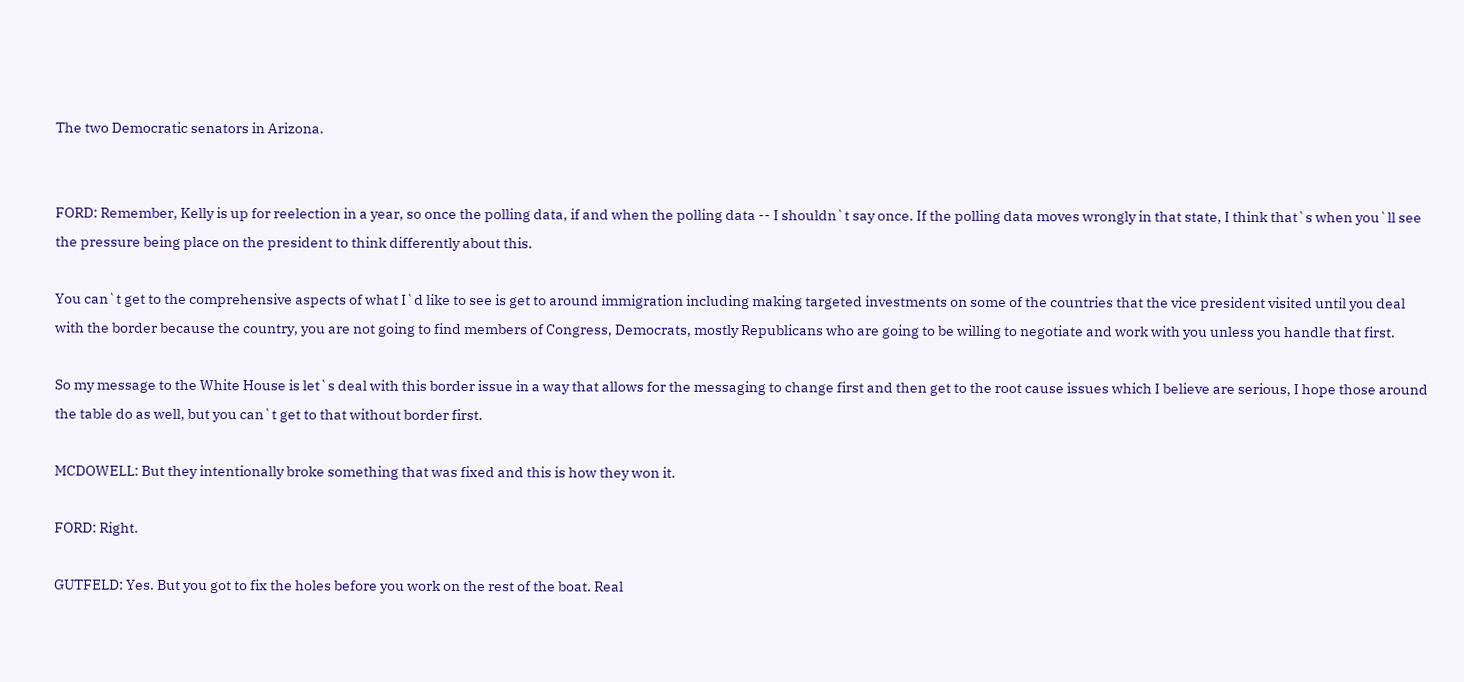The two Democratic senators in Arizona.


FORD: Remember, Kelly is up for reelection in a year, so once the polling data, if and when the polling data -- I shouldn`t say once. If the polling data moves wrongly in that state, I think that`s when you`ll see the pressure being place on the president to think differently about this.

You can`t get to the comprehensive aspects of what I`d like to see is get to around immigration including making targeted investments on some of the countries that the vice president visited until you deal with the border because the country, you are not going to find members of Congress, Democrats, mostly Republicans who are going to be willing to negotiate and work with you unless you handle that first.

So my message to the White House is let`s deal with this border issue in a way that allows for the messaging to change first and then get to the root cause issues which I believe are serious, I hope those around the table do as well, but you can`t get to that without border first.

MCDOWELL: But they intentionally broke something that was fixed and this is how they won it.

FORD: Right.

GUTFELD: Yes. But you got to fix the holes before you work on the rest of the boat. Real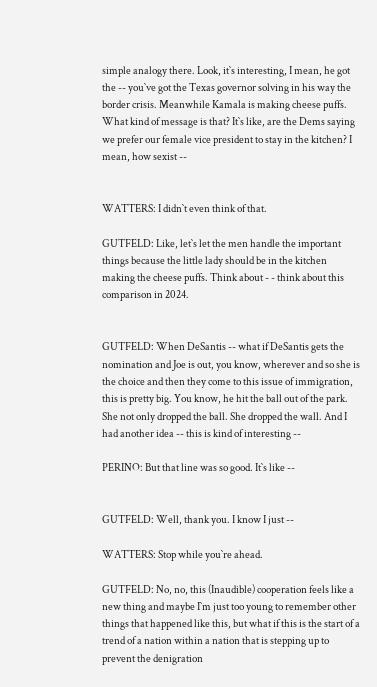simple analogy there. Look, it`s interesting, I mean, he got the -- you`ve got the Texas governor solving in his way the border crisis. Meanwhile Kamala is making cheese puffs. What kind of message is that? It`s like, are the Dems saying we prefer our female vice president to stay in the kitchen? I mean, how sexist --


WATTERS: I didn`t even think of that.

GUTFELD: Like, let`s let the men handle the important things because the little lady should be in the kitchen making the cheese puffs. Think about - - think about this comparison in 2024.


GUTFELD: When DeSantis -- what if DeSantis gets the nomination and Joe is out, you know, wherever and so she is the choice and then they come to this issue of immigration, this is pretty big. You know, he hit the ball out of the park. She not only dropped the ball. She dropped the wall. And I had another idea -- this is kind of interesting --

PERINO: But that line was so good. It`s like --


GUTFELD: Well, thank you. I know I just --

WATTERS: Stop while you`re ahead.

GUTFELD: No, no, this (Inaudible) cooperation feels like a new thing and maybe I`m just too young to remember other things that happened like this, but what if this is the start of a trend of a nation within a nation that is stepping up to prevent the denigration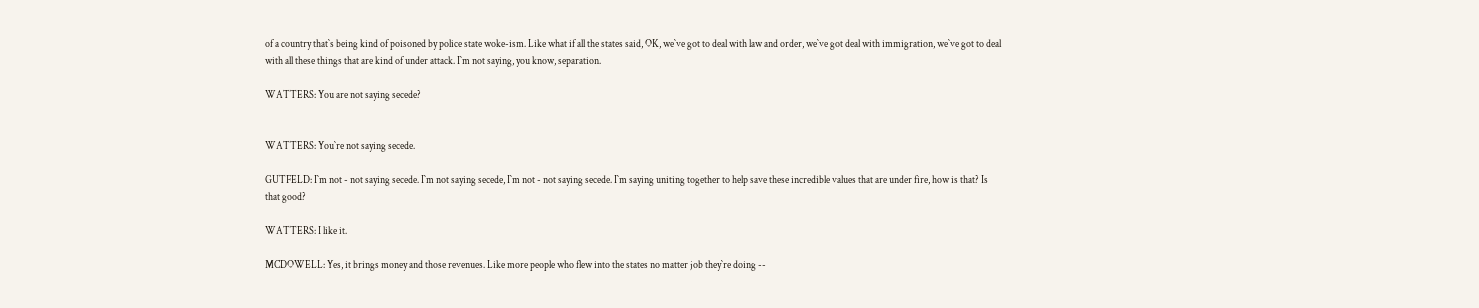of a country that`s being kind of poisoned by police state woke-ism. Like what if all the states said, OK, we`ve got to deal with law and order, we`ve got deal with immigration, we`ve got to deal with all these things that are kind of under attack. I`m not saying, you know, separation.

WATTERS: You are not saying secede?


WATTERS: You`re not saying secede.

GUTFELD: I`m not - not saying secede. I`m not saying secede, I`m not - not saying secede. I`m saying uniting together to help save these incredible values that are under fire, how is that? Is that good?

WATTERS: I like it.

MCDOWELL: Yes, it brings money and those revenues. Like more people who flew into the states no matter job they`re doing --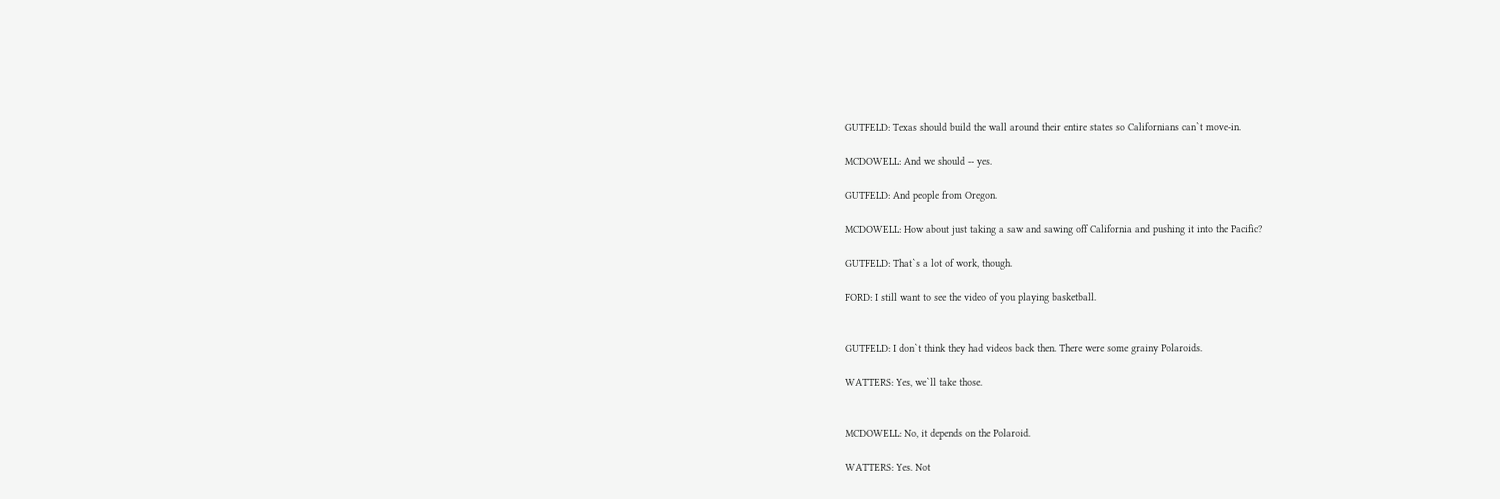GUTFELD: Texas should build the wall around their entire states so Californians can`t move-in.

MCDOWELL: And we should -- yes.

GUTFELD: And people from Oregon.

MCDOWELL: How about just taking a saw and sawing off California and pushing it into the Pacific?

GUTFELD: That`s a lot of work, though.

FORD: I still want to see the video of you playing basketball.


GUTFELD: I don`t think they had videos back then. There were some grainy Polaroids.

WATTERS: Yes, we`ll take those.


MCDOWELL: No, it depends on the Polaroid.

WATTERS: Yes. Not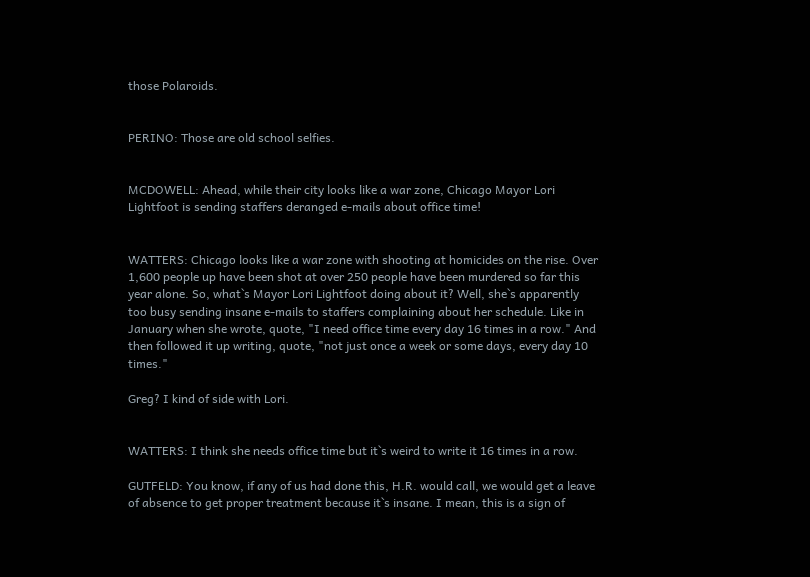those Polaroids.


PERINO: Those are old school selfies.


MCDOWELL: Ahead, while their city looks like a war zone, Chicago Mayor Lori Lightfoot is sending staffers deranged e-mails about office time!


WATTERS: Chicago looks like a war zone with shooting at homicides on the rise. Over 1,600 people up have been shot at over 250 people have been murdered so far this year alone. So, what`s Mayor Lori Lightfoot doing about it? Well, she`s apparently too busy sending insane e-mails to staffers complaining about her schedule. Like in January when she wrote, quote, "I need office time every day 16 times in a row." And then followed it up writing, quote, "not just once a week or some days, every day 10 times."

Greg? I kind of side with Lori.


WATTERS: I think she needs office time but it`s weird to write it 16 times in a row.

GUTFELD: You know, if any of us had done this, H.R. would call, we would get a leave of absence to get proper treatment because it`s insane. I mean, this is a sign of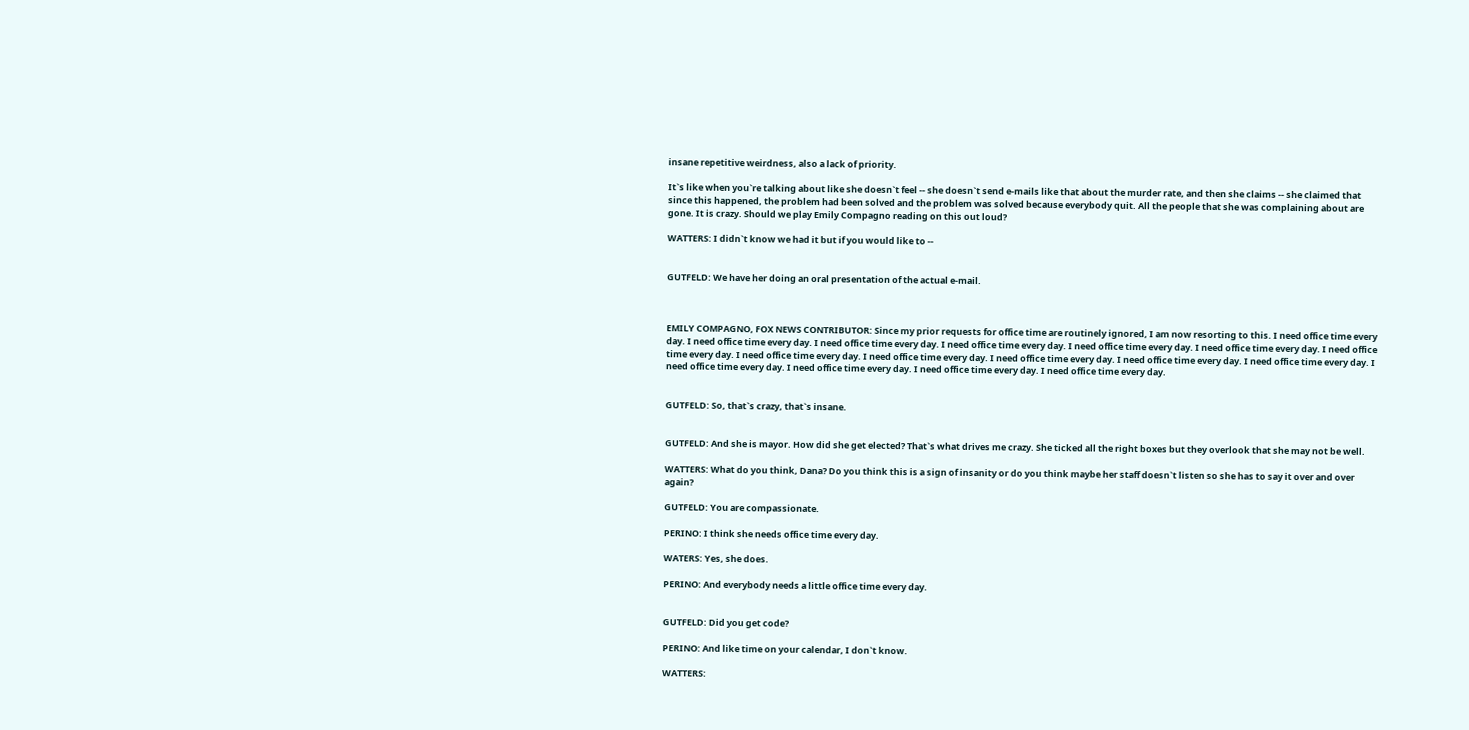insane repetitive weirdness, also a lack of priority.

It`s like when you`re talking about like she doesn`t feel -- she doesn`t send e-mails like that about the murder rate, and then she claims -- she claimed that since this happened, the problem had been solved and the problem was solved because everybody quit. All the people that she was complaining about are gone. It is crazy. Should we play Emily Compagno reading on this out loud?

WATTERS: I didn`t know we had it but if you would like to --


GUTFELD: We have her doing an oral presentation of the actual e-mail.



EMILY COMPAGNO, FOX NEWS CONTRIBUTOR: Since my prior requests for office time are routinely ignored, I am now resorting to this. I need office time every day. I need office time every day. I need office time every day. I need office time every day. I need office time every day. I need office time every day. I need office time every day. I need office time every day. I need office time every day. I need office time every day. I need office time every day. I need office time every day. I need office time every day. I need office time every day. I need office time every day. I need office time every day.


GUTFELD: So, that`s crazy, that`s insane.


GUTFELD: And she is mayor. How did she get elected? That`s what drives me crazy. She ticked all the right boxes but they overlook that she may not be well.

WATTERS: What do you think, Dana? Do you think this is a sign of insanity or do you think maybe her staff doesn`t listen so she has to say it over and over again?

GUTFELD: You are compassionate.

PERINO: I think she needs office time every day.

WATERS: Yes, she does.

PERINO: And everybody needs a little office time every day.


GUTFELD: Did you get code?

PERINO: And like time on your calendar, I don`t know.

WATTERS: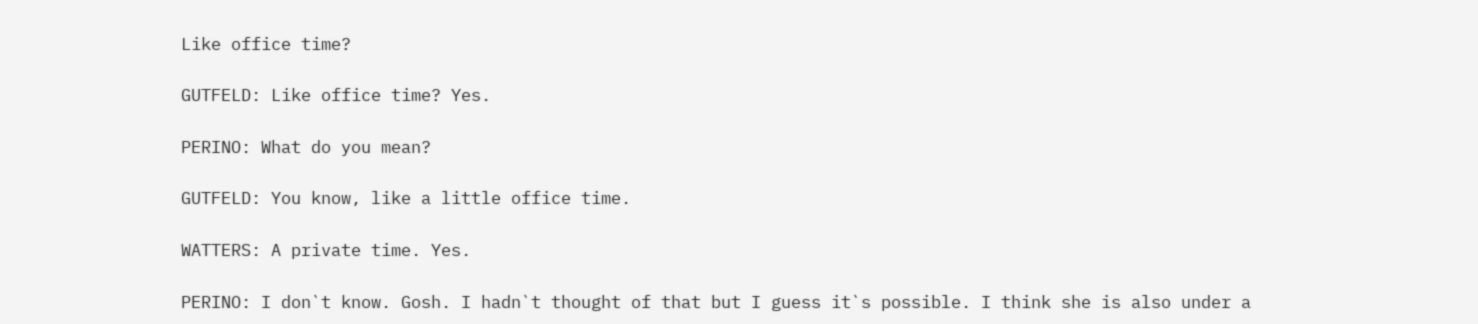Like office time?

GUTFELD: Like office time? Yes.

PERINO: What do you mean?

GUTFELD: You know, like a little office time.

WATTERS: A private time. Yes.

PERINO: I don`t know. Gosh. I hadn`t thought of that but I guess it`s possible. I think she is also under a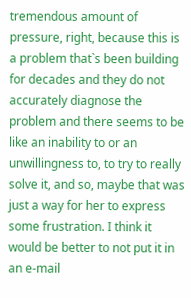tremendous amount of pressure, right, because this is a problem that`s been building for decades and they do not accurately diagnose the problem and there seems to be like an inability to or an unwillingness to, to try to really solve it, and so, maybe that was just a way for her to express some frustration. I think it would be better to not put it in an e-mail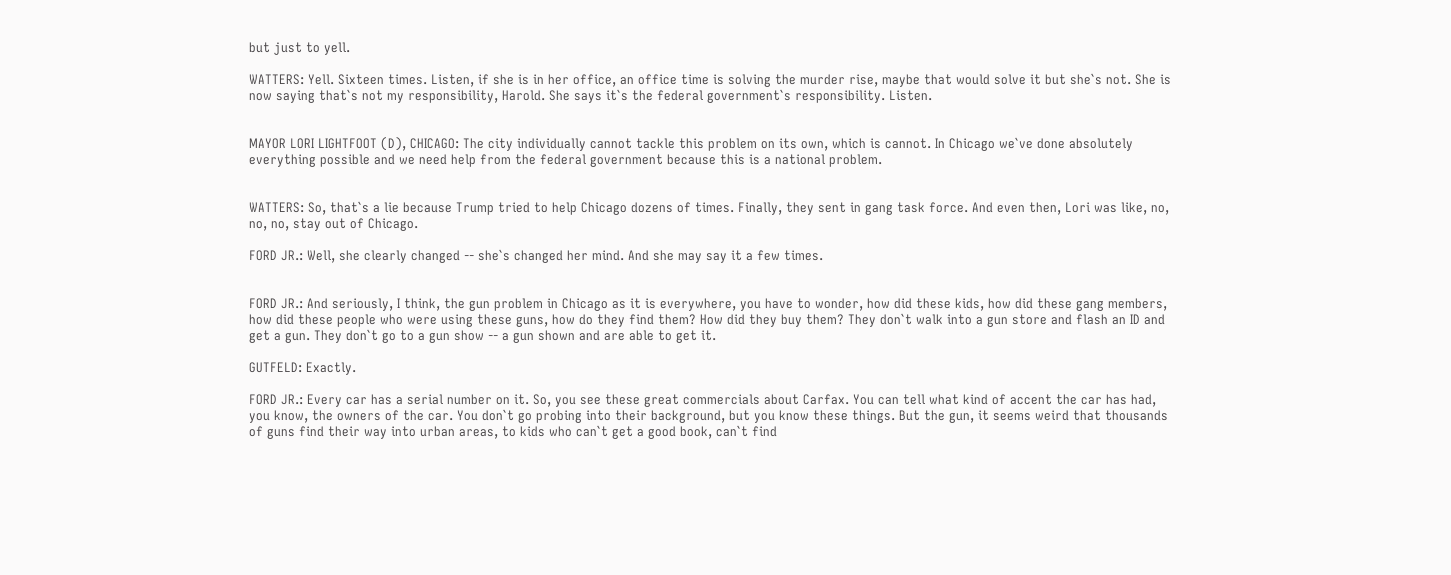but just to yell.

WATTERS: Yell. Sixteen times. Listen, if she is in her office, an office time is solving the murder rise, maybe that would solve it but she`s not. She is now saying that`s not my responsibility, Harold. She says it`s the federal government`s responsibility. Listen.


MAYOR LORI LIGHTFOOT (D), CHICAGO: The city individually cannot tackle this problem on its own, which is cannot. In Chicago we`ve done absolutely everything possible and we need help from the federal government because this is a national problem.


WATTERS: So, that`s a lie because Trump tried to help Chicago dozens of times. Finally, they sent in gang task force. And even then, Lori was like, no, no, no, stay out of Chicago.

FORD JR.: Well, she clearly changed -- she`s changed her mind. And she may say it a few times.


FORD JR.: And seriously, I think, the gun problem in Chicago as it is everywhere, you have to wonder, how did these kids, how did these gang members, how did these people who were using these guns, how do they find them? How did they buy them? They don`t walk into a gun store and flash an ID and get a gun. They don`t go to a gun show -- a gun shown and are able to get it.

GUTFELD: Exactly.

FORD JR.: Every car has a serial number on it. So, you see these great commercials about Carfax. You can tell what kind of accent the car has had, you know, the owners of the car. You don`t go probing into their background, but you know these things. But the gun, it seems weird that thousands of guns find their way into urban areas, to kids who can`t get a good book, can`t find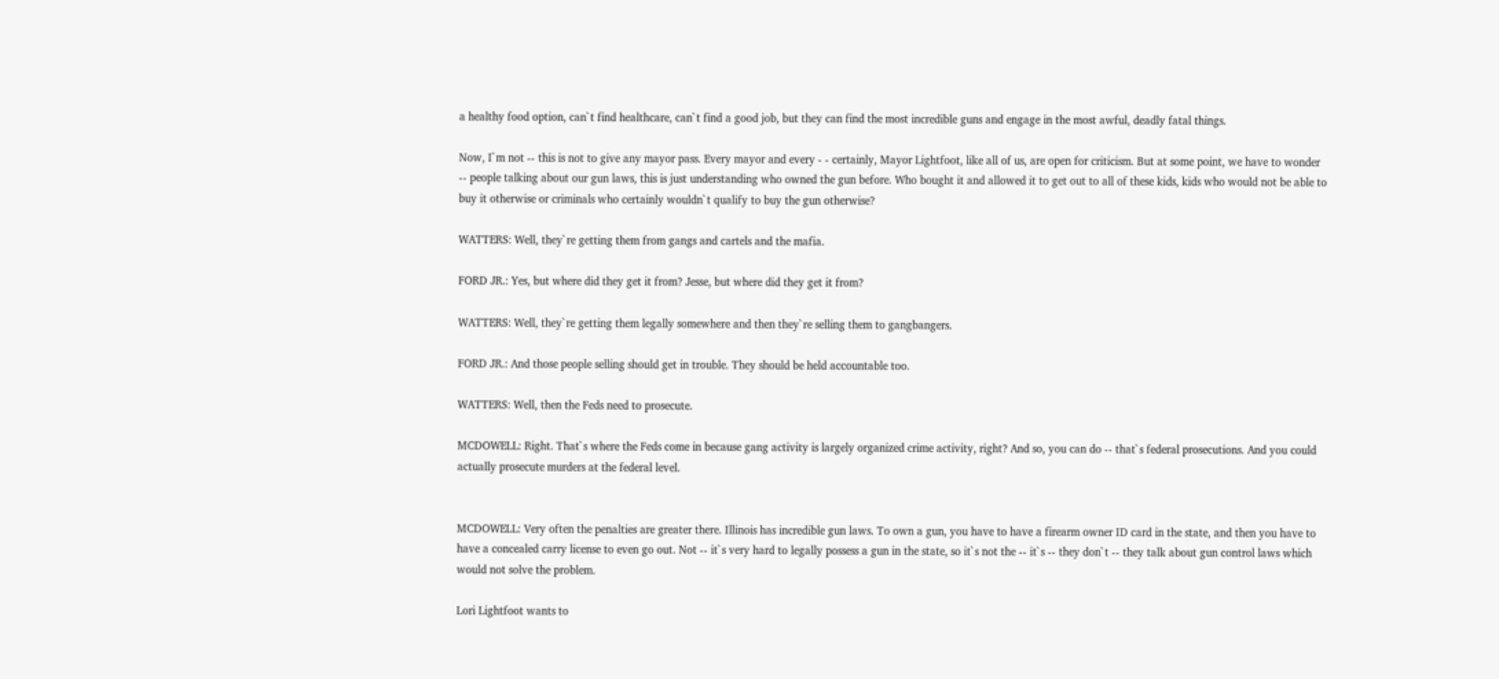a healthy food option, can`t find healthcare, can`t find a good job, but they can find the most incredible guns and engage in the most awful, deadly fatal things.

Now, I`m not -- this is not to give any mayor pass. Every mayor and every - - certainly, Mayor Lightfoot, like all of us, are open for criticism. But at some point, we have to wonder -- people talking about our gun laws, this is just understanding who owned the gun before. Who bought it and allowed it to get out to all of these kids, kids who would not be able to buy it otherwise or criminals who certainly wouldn`t qualify to buy the gun otherwise?

WATTERS: Well, they`re getting them from gangs and cartels and the mafia.

FORD JR.: Yes, but where did they get it from? Jesse, but where did they get it from?

WATTERS: Well, they`re getting them legally somewhere and then they`re selling them to gangbangers.

FORD JR.: And those people selling should get in trouble. They should be held accountable too.

WATTERS: Well, then the Feds need to prosecute.

MCDOWELL: Right. That`s where the Feds come in because gang activity is largely organized crime activity, right? And so, you can do -- that`s federal prosecutions. And you could actually prosecute murders at the federal level.


MCDOWELL: Very often the penalties are greater there. Illinois has incredible gun laws. To own a gun, you have to have a firearm owner ID card in the state, and then you have to have a concealed carry license to even go out. Not -- it`s very hard to legally possess a gun in the state, so it`s not the -- it`s -- they don`t -- they talk about gun control laws which would not solve the problem.

Lori Lightfoot wants to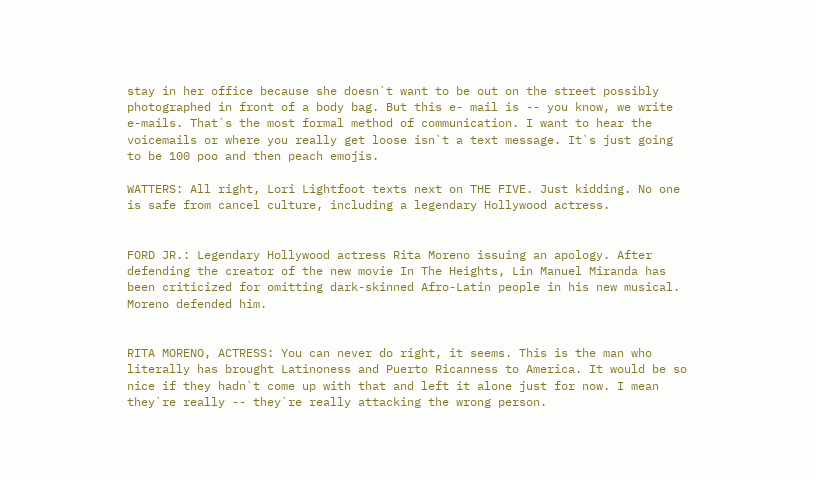stay in her office because she doesn`t want to be out on the street possibly photographed in front of a body bag. But this e- mail is -- you know, we write e-mails. That`s the most formal method of communication. I want to hear the voicemails or where you really get loose isn`t a text message. It`s just going to be 100 poo and then peach emojis.

WATTERS: All right, Lori Lightfoot texts next on THE FIVE. Just kidding. No one is safe from cancel culture, including a legendary Hollywood actress.


FORD JR.: Legendary Hollywood actress Rita Moreno issuing an apology. After defending the creator of the new movie In The Heights, Lin Manuel Miranda has been criticized for omitting dark-skinned Afro-Latin people in his new musical. Moreno defended him.


RITA MORENO, ACTRESS: You can never do right, it seems. This is the man who literally has brought Latinoness and Puerto Ricanness to America. It would be so nice if they hadn`t come up with that and left it alone just for now. I mean they`re really -- they`re really attacking the wrong person.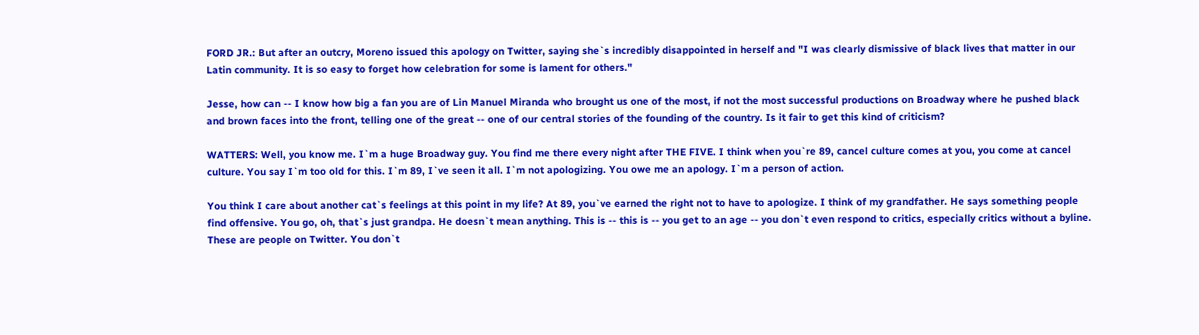FORD JR.: But after an outcry, Moreno issued this apology on Twitter, saying she`s incredibly disappointed in herself and "I was clearly dismissive of black lives that matter in our Latin community. It is so easy to forget how celebration for some is lament for others."

Jesse, how can -- I know how big a fan you are of Lin Manuel Miranda who brought us one of the most, if not the most successful productions on Broadway where he pushed black and brown faces into the front, telling one of the great -- one of our central stories of the founding of the country. Is it fair to get this kind of criticism?

WATTERS: Well, you know me. I`m a huge Broadway guy. You find me there every night after THE FIVE. I think when you`re 89, cancel culture comes at you, you come at cancel culture. You say I`m too old for this. I`m 89, I`ve seen it all. I`m not apologizing. You owe me an apology. I`m a person of action.

You think I care about another cat`s feelings at this point in my life? At 89, you`ve earned the right not to have to apologize. I think of my grandfather. He says something people find offensive. You go, oh, that`s just grandpa. He doesn`t mean anything. This is -- this is -- you get to an age -- you don`t even respond to critics, especially critics without a byline. These are people on Twitter. You don`t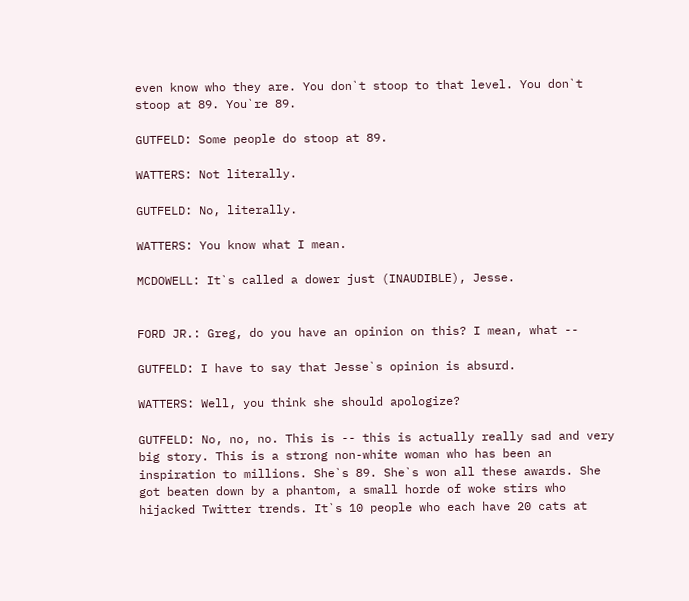even know who they are. You don`t stoop to that level. You don`t stoop at 89. You`re 89.

GUTFELD: Some people do stoop at 89.

WATTERS: Not literally.

GUTFELD: No, literally.

WATTERS: You know what I mean.

MCDOWELL: It`s called a dower just (INAUDIBLE), Jesse.


FORD JR.: Greg, do you have an opinion on this? I mean, what --

GUTFELD: I have to say that Jesse`s opinion is absurd.

WATTERS: Well, you think she should apologize?

GUTFELD: No, no, no. This is -- this is actually really sad and very big story. This is a strong non-white woman who has been an inspiration to millions. She`s 89. She`s won all these awards. She got beaten down by a phantom, a small horde of woke stirs who hijacked Twitter trends. It`s 10 people who each have 20 cats at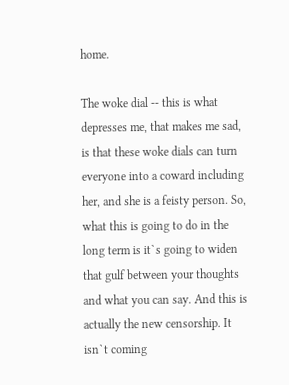home.

The woke dial -- this is what depresses me, that makes me sad, is that these woke dials can turn everyone into a coward including her, and she is a feisty person. So, what this is going to do in the long term is it`s going to widen that gulf between your thoughts and what you can say. And this is actually the new censorship. It isn`t coming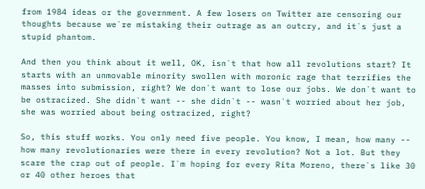from 1984 ideas or the government. A few losers on Twitter are censoring our thoughts because we`re mistaking their outrage as an outcry, and it`s just a stupid phantom.

And then you think about it well, OK, isn`t that how all revolutions start? It starts with an unmovable minority swollen with moronic rage that terrifies the masses into submission, right? We don`t want to lose our jobs. We don`t want to be ostracized. She didn`t want -- she didn`t -- wasn`t worried about her job, she was worried about being ostracized, right?

So, this stuff works. You only need five people. You know, I mean, how many -- how many revolutionaries were there in every revolution? Not a lot. But they scare the crap out of people. I`m hoping for every Rita Moreno, there`s like 30 or 40 other heroes that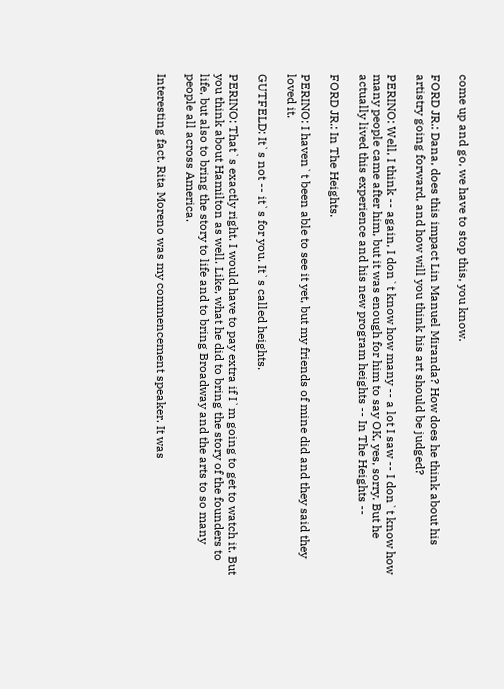come up and go, we have to stop this, you know.

FORD JR.: Dana, does this impact Lin Manuel Miranda? How does he think about his artistry going forward, and how will you think his art should be judged?

PERINO: Well, I think -- again, I don`t know how many -- a lot I saw -- I don`t know how many people came after him, but it was enough for him to say OK, yes, sorry. But he actually lived this experience and his new program heights -- In The Heights --

FORD JR.: In The Heights.

PERINO: I haven`t been able to see it yet, but my friends of mine did and they said they loved it.

GUTFELD: It`s not -- it`s for you. It`s called heights.

PERINO: That`s exactly right. I would have to pay extra if I`m going to get to watch it. But you think about Hamilton as well. Like, what he did to bring the story of the founders to life, but also to bring the story to life and to bring Broadway and the arts to so many people all across America.

Interesting fact. Rita Moreno was my commencement speaker. It was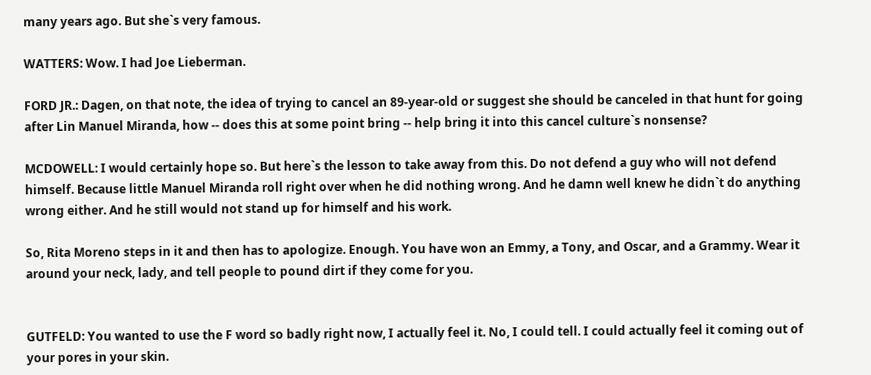many years ago. But she`s very famous.

WATTERS: Wow. I had Joe Lieberman.

FORD JR.: Dagen, on that note, the idea of trying to cancel an 89-year-old or suggest she should be canceled in that hunt for going after Lin Manuel Miranda, how -- does this at some point bring -- help bring it into this cancel culture`s nonsense?

MCDOWELL: I would certainly hope so. But here`s the lesson to take away from this. Do not defend a guy who will not defend himself. Because little Manuel Miranda roll right over when he did nothing wrong. And he damn well knew he didn`t do anything wrong either. And he still would not stand up for himself and his work.

So, Rita Moreno steps in it and then has to apologize. Enough. You have won an Emmy, a Tony, and Oscar, and a Grammy. Wear it around your neck, lady, and tell people to pound dirt if they come for you.


GUTFELD: You wanted to use the F word so badly right now, I actually feel it. No, I could tell. I could actually feel it coming out of your pores in your skin.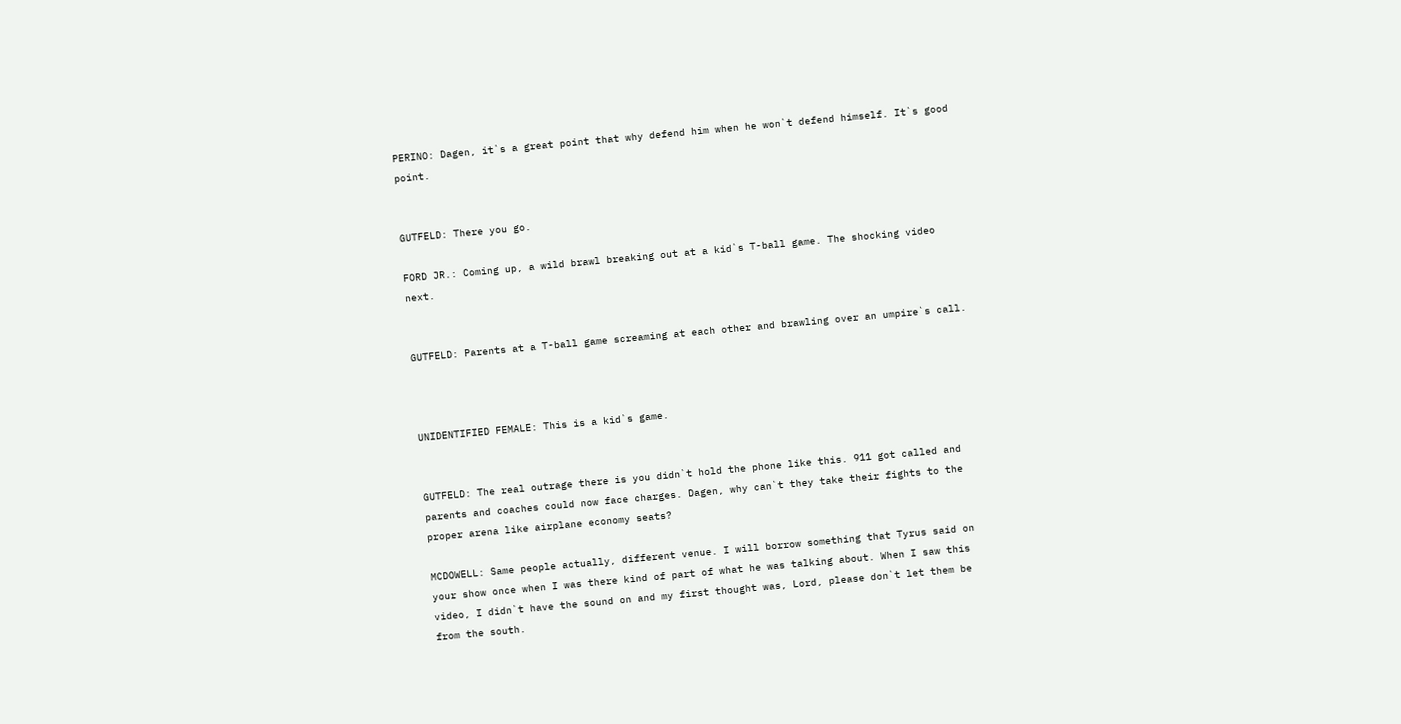PERINO: Dagen, it`s a great point that why defend him when he won`t defend himself. It`s good point.


GUTFELD: There you go.

FORD JR.: Coming up, a wild brawl breaking out at a kid`s T-ball game. The shocking video next.


GUTFELD: Parents at a T-ball game screaming at each other and brawling over an umpire`s call.



UNIDENTIFIED FEMALE: This is a kid`s game.


GUTFELD: The real outrage there is you didn`t hold the phone like this. 911 got called and parents and coaches could now face charges. Dagen, why can`t they take their fights to the proper arena like airplane economy seats?

MCDOWELL: Same people actually, different venue. I will borrow something that Tyrus said on your show once when I was there kind of part of what he was talking about. When I saw this video, I didn`t have the sound on and my first thought was, Lord, please don`t let them be from the south.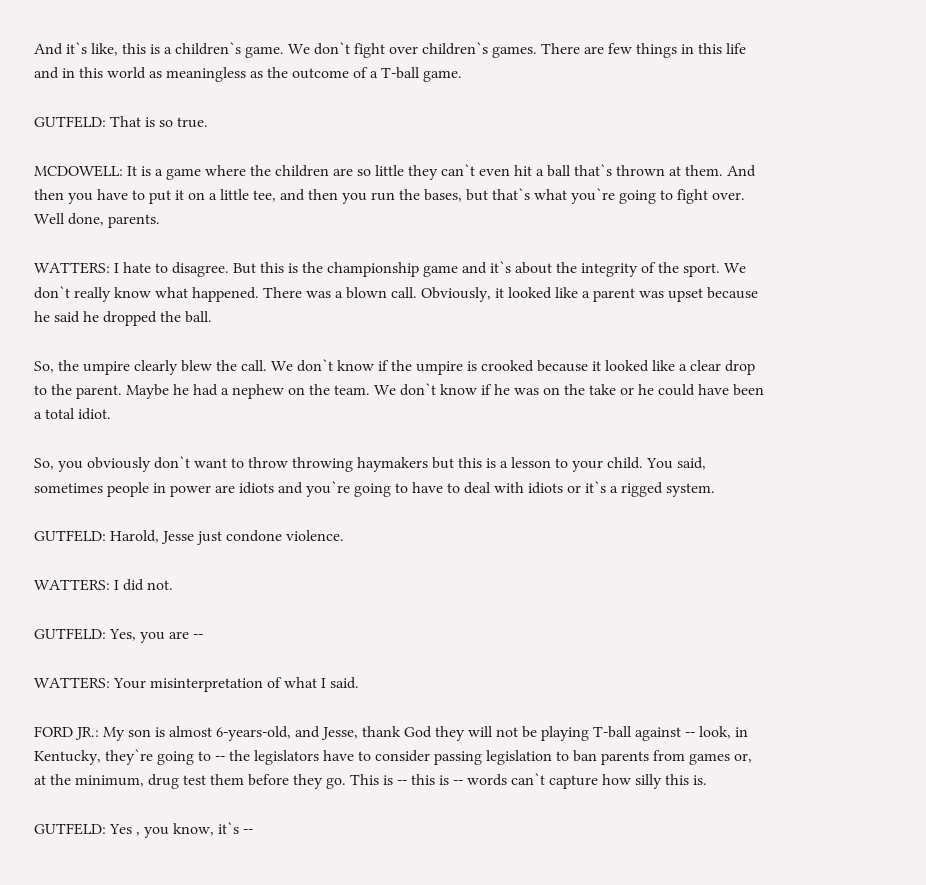And it`s like, this is a children`s game. We don`t fight over children`s games. There are few things in this life and in this world as meaningless as the outcome of a T-ball game.

GUTFELD: That is so true.

MCDOWELL: It is a game where the children are so little they can`t even hit a ball that`s thrown at them. And then you have to put it on a little tee, and then you run the bases, but that`s what you`re going to fight over. Well done, parents.

WATTERS: I hate to disagree. But this is the championship game and it`s about the integrity of the sport. We don`t really know what happened. There was a blown call. Obviously, it looked like a parent was upset because he said he dropped the ball.

So, the umpire clearly blew the call. We don`t know if the umpire is crooked because it looked like a clear drop to the parent. Maybe he had a nephew on the team. We don`t know if he was on the take or he could have been a total idiot.

So, you obviously don`t want to throw throwing haymakers but this is a lesson to your child. You said, sometimes people in power are idiots and you`re going to have to deal with idiots or it`s a rigged system.

GUTFELD: Harold, Jesse just condone violence.

WATTERS: I did not.

GUTFELD: Yes, you are --

WATTERS: Your misinterpretation of what I said.

FORD JR.: My son is almost 6-years-old, and Jesse, thank God they will not be playing T-ball against -- look, in Kentucky, they`re going to -- the legislators have to consider passing legislation to ban parents from games or, at the minimum, drug test them before they go. This is -- this is -- words can`t capture how silly this is.

GUTFELD: Yes , you know, it`s --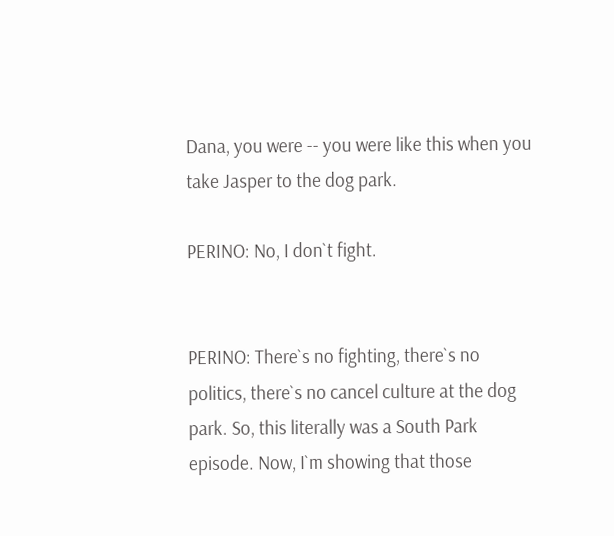Dana, you were -- you were like this when you take Jasper to the dog park.

PERINO: No, I don`t fight.


PERINO: There`s no fighting, there`s no politics, there`s no cancel culture at the dog park. So, this literally was a South Park episode. Now, I`m showing that those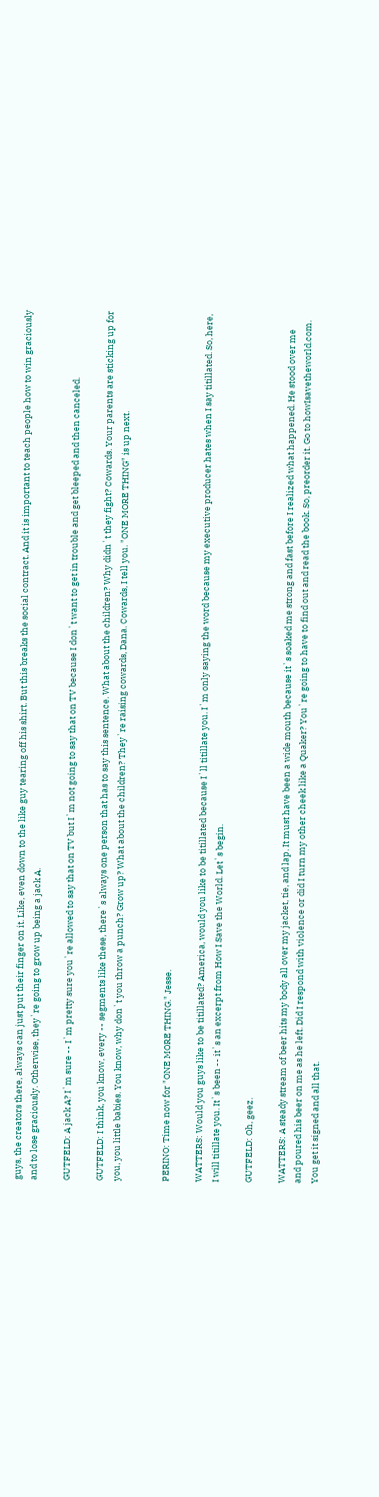guys, the creators there, always can just put their finger on it. Like, even down to the like guy tearing off his shirt. But this breaks the social contract. And it is important to teach people how to win graciously and to lose graciously. Otherwise, they`re going to grow up being a jack A.

GUTFELD: A jack A? I`m sure -- I`m pretty sure you`re allowed to say that on TV but I`m not going to say that on TV because I don`t want to get in trouble and get bleeped and then canceled.

GUTFELD: I think, you know, every -- segments like these, there`s always one person that has to say this sentence. What about the children? Why didn`t they fight? Cowards. Your parents are sticking up for you, you little babies. You know, why don`t you throw a punch? Grow up? What about the children? They`re raising cowards, Dana. Cowards, I tell you. "ONE MORE THING" is up next.


PERINO: Time now for "ONE MORE THING." Jesse.

WATTERS: Would you guys like to be titillated? America, would you like to be titillated because I`ll titillate you. I`m only saying the word because my executive producer hates when I say titillated. So, here, I will titillate you. It`s been -- it`s an excerpt from How I Save the World. Let`s begin.

GUTFELD: Oh, geez.

WATTERS: A steady stream of beer hits my body all over my jacket, tie, and lap. It must have been a wide mouth because it`s soaked me strong and fast before I realized what happened. He stood over me and poured his beer on me as he left. Did I respond with violence or did I turn my other cheek like a Quaker? You`re going to have to find out and read the book. So, preorder it. Go to howIsavetheworld.com. You get it signed and all that.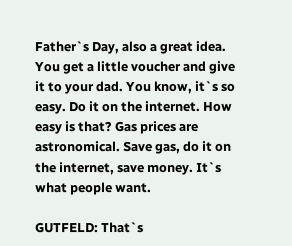Father`s Day, also a great idea. You get a little voucher and give it to your dad. You know, it`s so easy. Do it on the internet. How easy is that? Gas prices are astronomical. Save gas, do it on the internet, save money. It`s what people want.

GUTFELD: That`s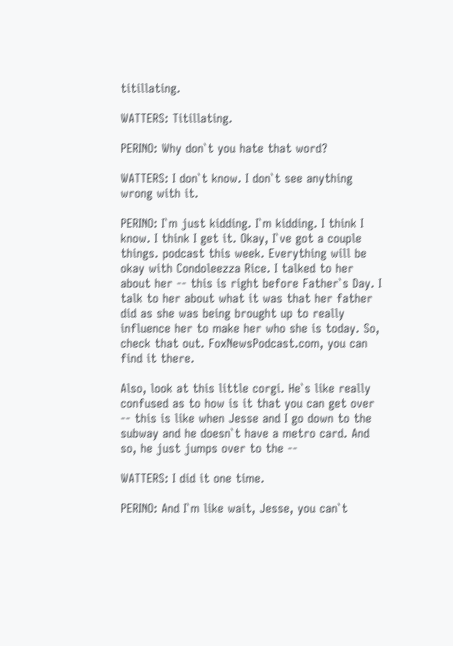titillating.

WATTERS: Titillating.

PERINO: Why don`t you hate that word?

WATTERS: I don`t know. I don`t see anything wrong with it.

PERINO: I`m just kidding. I`m kidding. I think I know. I think I get it. Okay, I`ve got a couple things. podcast this week. Everything will be okay with Condoleezza Rice. I talked to her about her -- this is right before Father`s Day. I talk to her about what it was that her father did as she was being brought up to really influence her to make her who she is today. So, check that out. FoxNewsPodcast.com, you can find it there.

Also, look at this little corgi. He`s like really confused as to how is it that you can get over -- this is like when Jesse and I go down to the subway and he doesn`t have a metro card. And so, he just jumps over to the --

WATTERS: I did it one time.

PERINO: And I`m like wait, Jesse, you can`t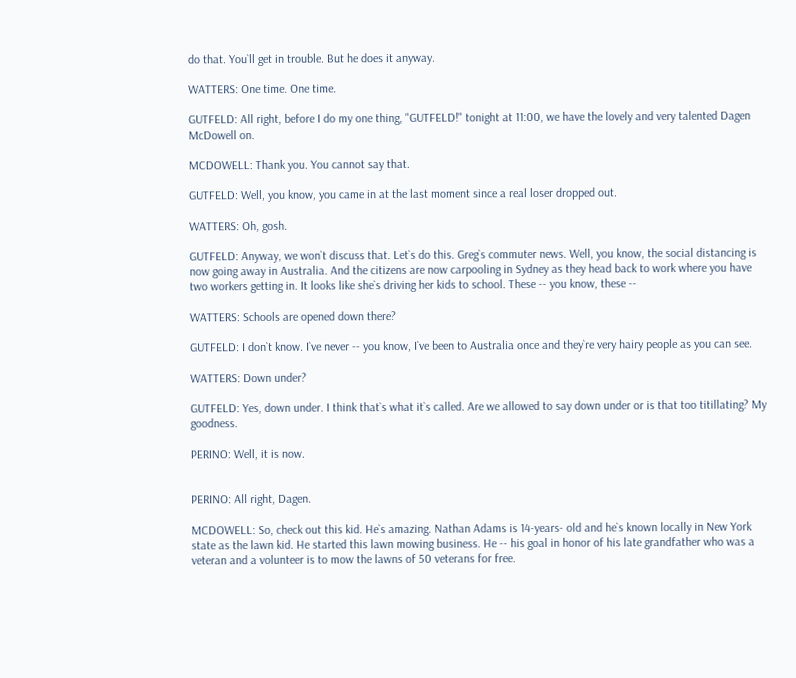do that. You`ll get in trouble. But he does it anyway.

WATTERS: One time. One time.

GUTFELD: All right, before I do my one thing, "GUTFELD!" tonight at 11:00, we have the lovely and very talented Dagen McDowell on.

MCDOWELL: Thank you. You cannot say that.

GUTFELD: Well, you know, you came in at the last moment since a real loser dropped out.

WATTERS: Oh, gosh.

GUTFELD: Anyway, we won`t discuss that. Let`s do this. Greg`s commuter news. Well, you know, the social distancing is now going away in Australia. And the citizens are now carpooling in Sydney as they head back to work where you have two workers getting in. It looks like she`s driving her kids to school. These -- you know, these --

WATTERS: Schools are opened down there?

GUTFELD: I don`t know. I`ve never -- you know, I`ve been to Australia once and they`re very hairy people as you can see.

WATTERS: Down under?

GUTFELD: Yes, down under. I think that`s what it`s called. Are we allowed to say down under or is that too titillating? My goodness.

PERINO: Well, it is now.


PERINO: All right, Dagen.

MCDOWELL: So, check out this kid. He`s amazing. Nathan Adams is 14-years- old and he`s known locally in New York state as the lawn kid. He started this lawn mowing business. He -- his goal in honor of his late grandfather who was a veteran and a volunteer is to mow the lawns of 50 veterans for free.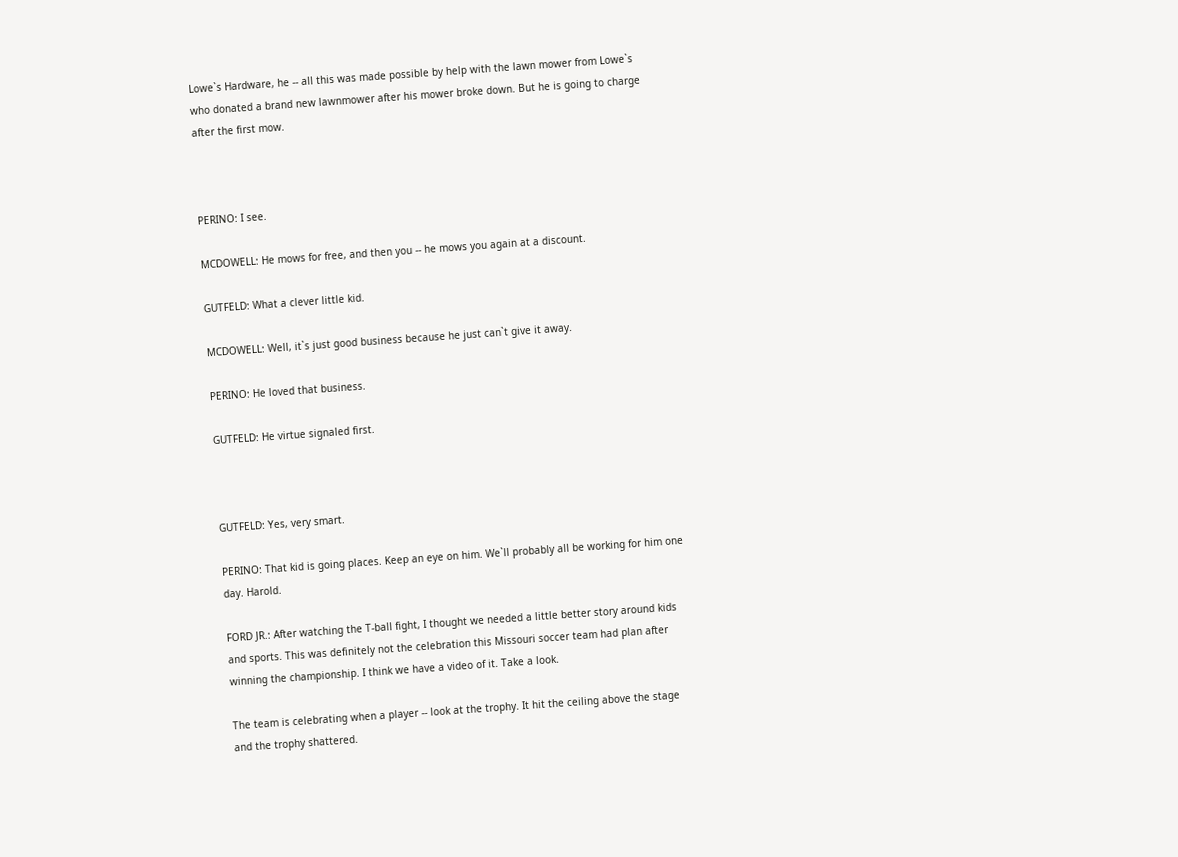Lowe`s Hardware, he -- all this was made possible by help with the lawn mower from Lowe`s who donated a brand new lawnmower after his mower broke down. But he is going to charge after the first mow.



PERINO: I see.

MCDOWELL: He mows for free, and then you -- he mows you again at a discount.

GUTFELD: What a clever little kid.

MCDOWELL: Well, it`s just good business because he just can`t give it away.

PERINO: He loved that business.

GUTFELD: He virtue signaled first.



GUTFELD: Yes, very smart.

PERINO: That kid is going places. Keep an eye on him. We`ll probably all be working for him one day. Harold.

FORD JR.: After watching the T-ball fight, I thought we needed a little better story around kids and sports. This was definitely not the celebration this Missouri soccer team had plan after winning the championship. I think we have a video of it. Take a look.

The team is celebrating when a player -- look at the trophy. It hit the ceiling above the stage and the trophy shattered.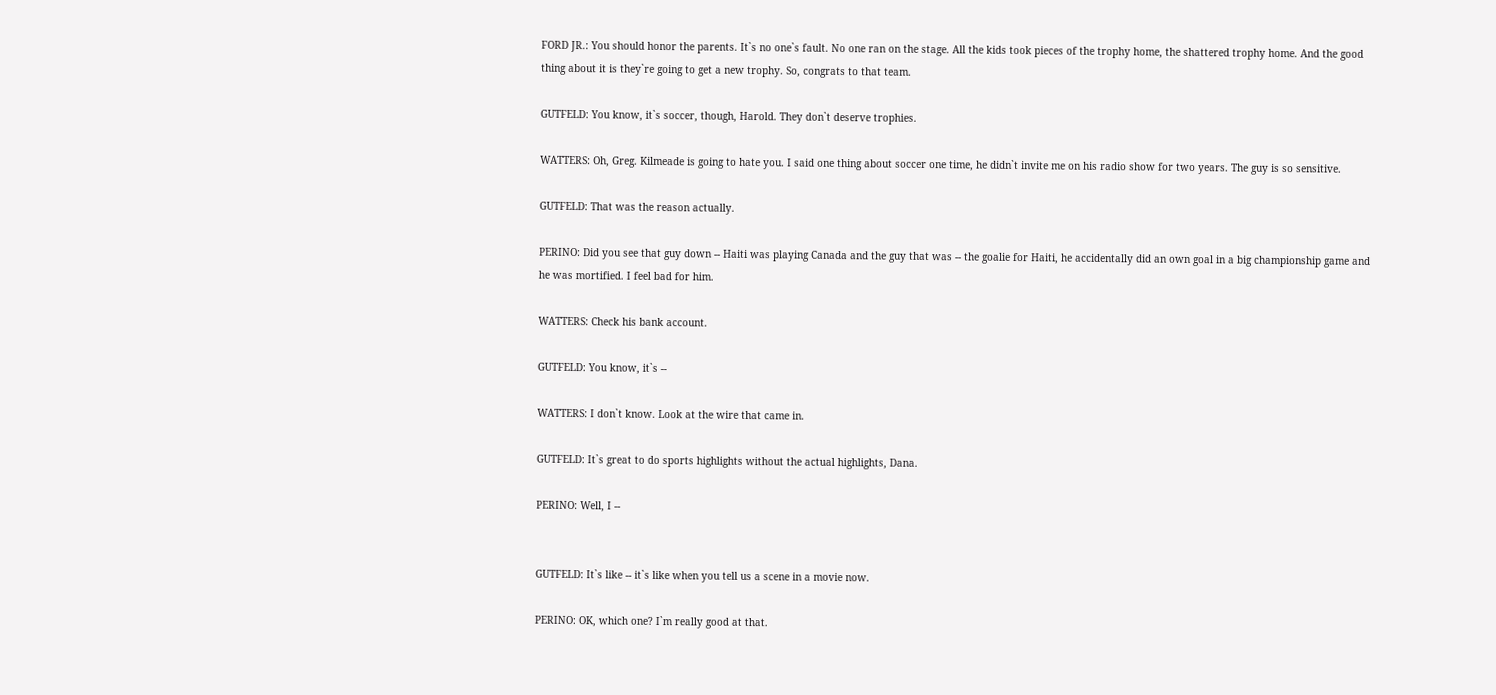FORD JR.: You should honor the parents. It`s no one`s fault. No one ran on the stage. All the kids took pieces of the trophy home, the shattered trophy home. And the good thing about it is they`re going to get a new trophy. So, congrats to that team.

GUTFELD: You know, it`s soccer, though, Harold. They don`t deserve trophies.

WATTERS: Oh, Greg. Kilmeade is going to hate you. I said one thing about soccer one time, he didn`t invite me on his radio show for two years. The guy is so sensitive.

GUTFELD: That was the reason actually.

PERINO: Did you see that guy down -- Haiti was playing Canada and the guy that was -- the goalie for Haiti, he accidentally did an own goal in a big championship game and he was mortified. I feel bad for him.

WATTERS: Check his bank account.

GUTFELD: You know, it`s --

WATTERS: I don`t know. Look at the wire that came in.

GUTFELD: It`s great to do sports highlights without the actual highlights, Dana.

PERINO: Well, I --


GUTFELD: It`s like -- it`s like when you tell us a scene in a movie now.

PERINO: OK, which one? I`m really good at that.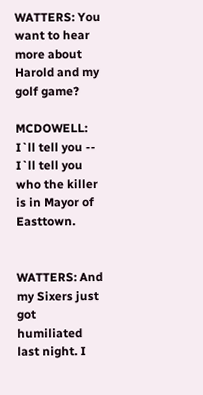WATTERS: You want to hear more about Harold and my golf game?

MCDOWELL: I`ll tell you -- I`ll tell you who the killer is in Mayor of Easttown.


WATTERS: And my Sixers just got humiliated last night. I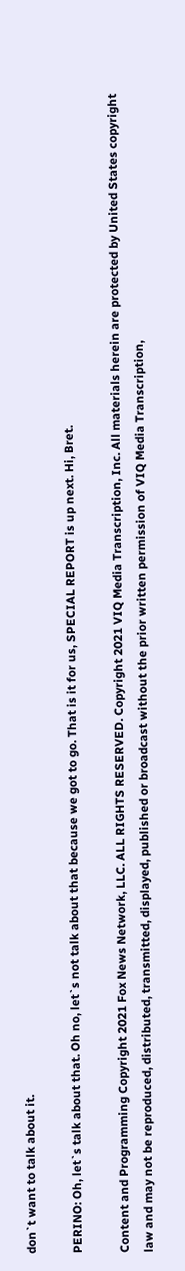don`t want to talk about it.

PERINO: Oh, let`s talk about that. Oh no, let`s not talk about that because we got to go. That is it for us, SPECIAL REPORT is up next. Hi, Bret.

Content and Programming Copyright 2021 Fox News Network, LLC. ALL RIGHTS RESERVED. Copyright 2021 VIQ Media Transcription, Inc. All materials herein are protected by United States copyright law and may not be reproduced, distributed, transmitted, displayed, published or broadcast without the prior written permission of VIQ Media Transcription,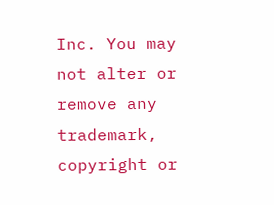Inc. You may not alter or remove any trademark, copyright or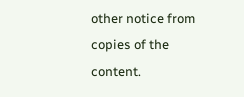other notice from copies of the content.